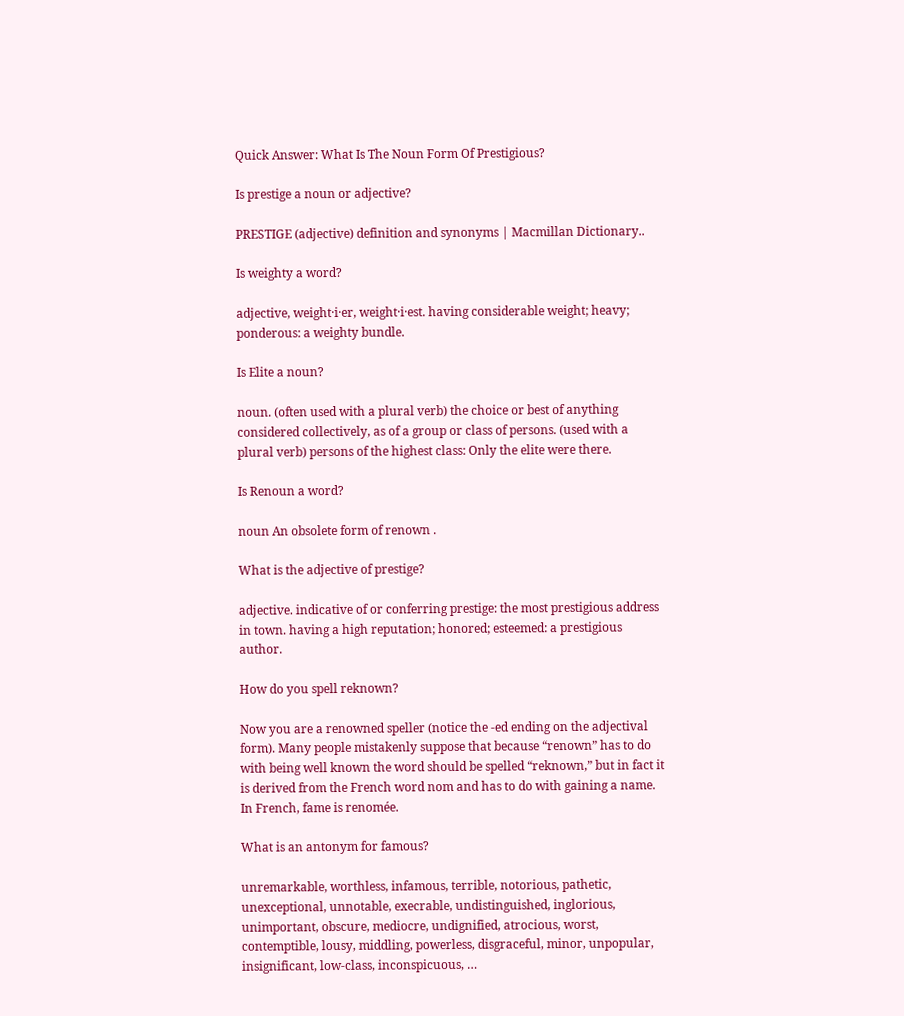Quick Answer: What Is The Noun Form Of Prestigious?

Is prestige a noun or adjective?

PRESTIGE (adjective) definition and synonyms | Macmillan Dictionary..

Is weighty a word?

adjective, weight·i·er, weight·i·est. having considerable weight; heavy; ponderous: a weighty bundle.

Is Elite a noun?

noun. (often used with a plural verb) the choice or best of anything considered collectively, as of a group or class of persons. (used with a plural verb) persons of the highest class: Only the elite were there.

Is Renoun a word?

noun An obsolete form of renown .

What is the adjective of prestige?

adjective. indicative of or conferring prestige: the most prestigious address in town. having a high reputation; honored; esteemed: a prestigious author.

How do you spell reknown?

Now you are a renowned speller (notice the -ed ending on the adjectival form). Many people mistakenly suppose that because “renown” has to do with being well known the word should be spelled “reknown,” but in fact it is derived from the French word nom and has to do with gaining a name. In French, fame is renomée.

What is an antonym for famous?

unremarkable, worthless, infamous, terrible, notorious, pathetic, unexceptional, unnotable, execrable, undistinguished, inglorious, unimportant, obscure, mediocre, undignified, atrocious, worst, contemptible, lousy, middling, powerless, disgraceful, minor, unpopular, insignificant, low-class, inconspicuous, …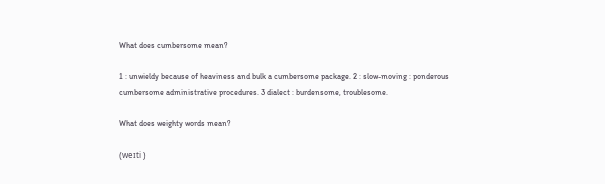What does cumbersome mean?

1 : unwieldy because of heaviness and bulk a cumbersome package. 2 : slow-moving : ponderous cumbersome administrative procedures. 3 dialect : burdensome, troublesome.

What does weighty words mean?

(weɪti )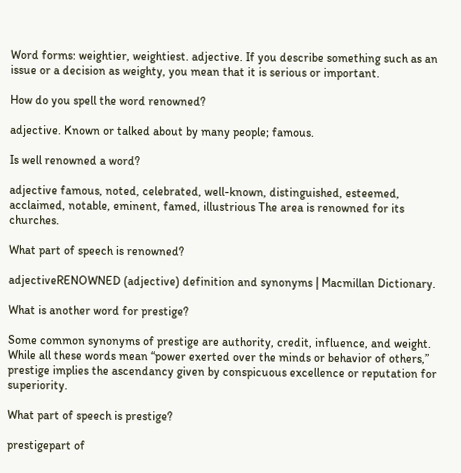Word forms: weightier, weightiest. adjective. If you describe something such as an issue or a decision as weighty, you mean that it is serious or important.

How do you spell the word renowned?

adjective. Known or talked about by many people; famous.

Is well renowned a word?

adjective famous, noted, celebrated, well-known, distinguished, esteemed, acclaimed, notable, eminent, famed, illustrious The area is renowned for its churches.

What part of speech is renowned?

adjectiveRENOWNED (adjective) definition and synonyms | Macmillan Dictionary.

What is another word for prestige?

Some common synonyms of prestige are authority, credit, influence, and weight. While all these words mean “power exerted over the minds or behavior of others,” prestige implies the ascendancy given by conspicuous excellence or reputation for superiority.

What part of speech is prestige?

prestigepart of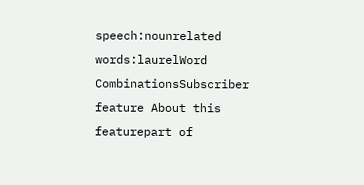speech:nounrelated words:laurelWord CombinationsSubscriber feature About this featurepart of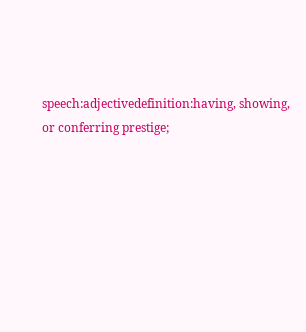speech:adjectivedefinition:having, showing, or conferring prestige;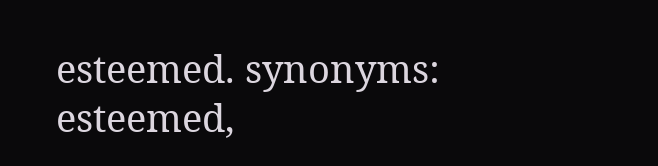esteemed. synonyms: esteemed,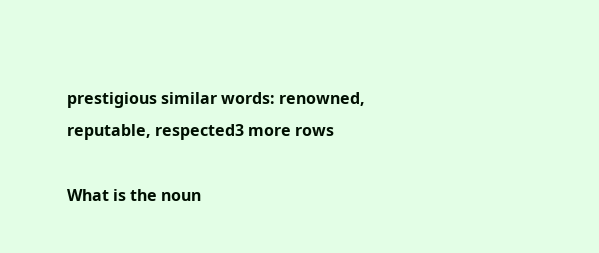prestigious similar words: renowned, reputable, respected3 more rows

What is the noun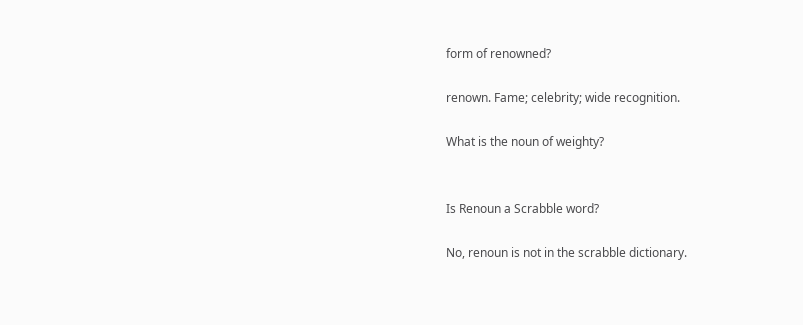form of renowned?

renown. Fame; celebrity; wide recognition.

What is the noun of weighty?


Is Renoun a Scrabble word?

No, renoun is not in the scrabble dictionary.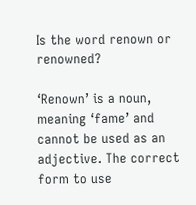Is the word renown or renowned?

‘Renown’ is a noun, meaning ‘fame’ and cannot be used as an adjective. The correct form to use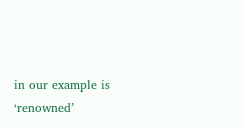in our example is ‘renowned’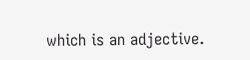which is an adjective.